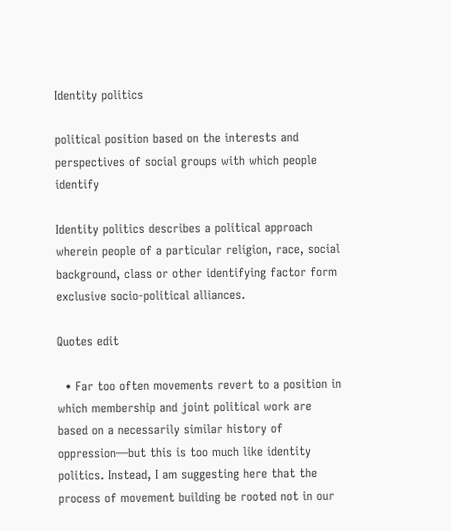Identity politics

political position based on the interests and perspectives of social groups with which people identify

Identity politics describes a political approach wherein people of a particular religion, race, social background, class or other identifying factor form exclusive socio-political alliances.

Quotes edit

  • Far too often movements revert to a position in which membership and joint political work are based on a necessarily similar history of oppression—but this is too much like identity politics. Instead, I am suggesting here that the process of movement building be rooted not in our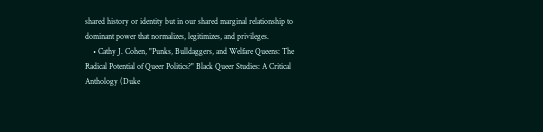shared history or identity but in our shared marginal relationship to dominant power that normalizes, legitimizes, and privileges.
    • Cathy J. Cohen, "Punks, Bulldaggers, and Welfare Queens: The Radical Potential of Queer Politics?" Black Queer Studies: A Critical Anthology (Duke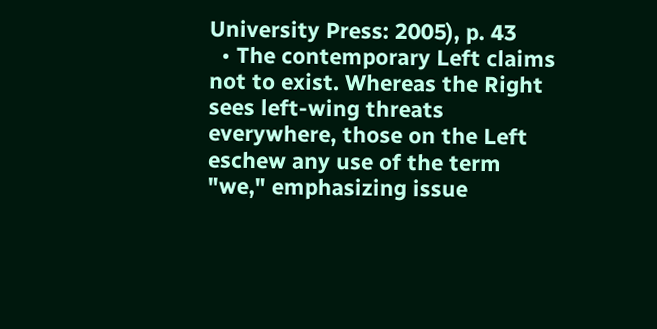University Press: 2005), p. 43
  • The contemporary Left claims not to exist. Whereas the Right sees left-wing threats everywhere, those on the Left eschew any use of the term "we," emphasizing issue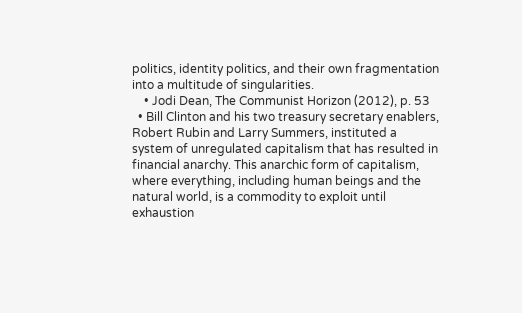politics, identity politics, and their own fragmentation into a multitude of singularities.
    • Jodi Dean, The Communist Horizon (2012), p. 53
  • Bill Clinton and his two treasury secretary enablers, Robert Rubin and Larry Summers, instituted a system of unregulated capitalism that has resulted in financial anarchy. This anarchic form of capitalism, where everything, including human beings and the natural world, is a commodity to exploit until exhaustion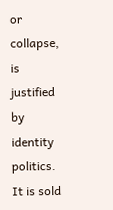or collapse, is justified by identity politics. It is sold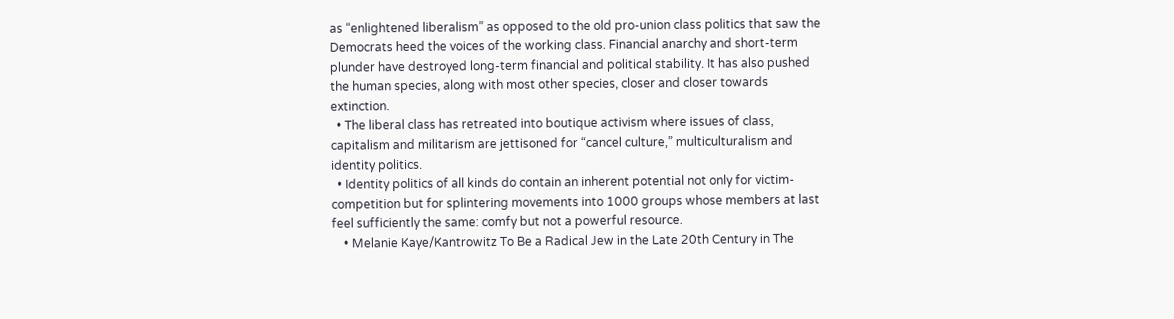as “enlightened liberalism” as opposed to the old pro-union class politics that saw the Democrats heed the voices of the working class. Financial anarchy and short-term plunder have destroyed long-term financial and political stability. It has also pushed the human species, along with most other species, closer and closer towards extinction.
  • The liberal class has retreated into boutique activism where issues of class, capitalism and militarism are jettisoned for “cancel culture,” multiculturalism and identity politics.
  • Identity politics of all kinds do contain an inherent potential not only for victim-competition but for splintering movements into 1000 groups whose members at last feel sufficiently the same: comfy but not a powerful resource.
    • Melanie Kaye/Kantrowitz To Be a Radical Jew in the Late 20th Century in The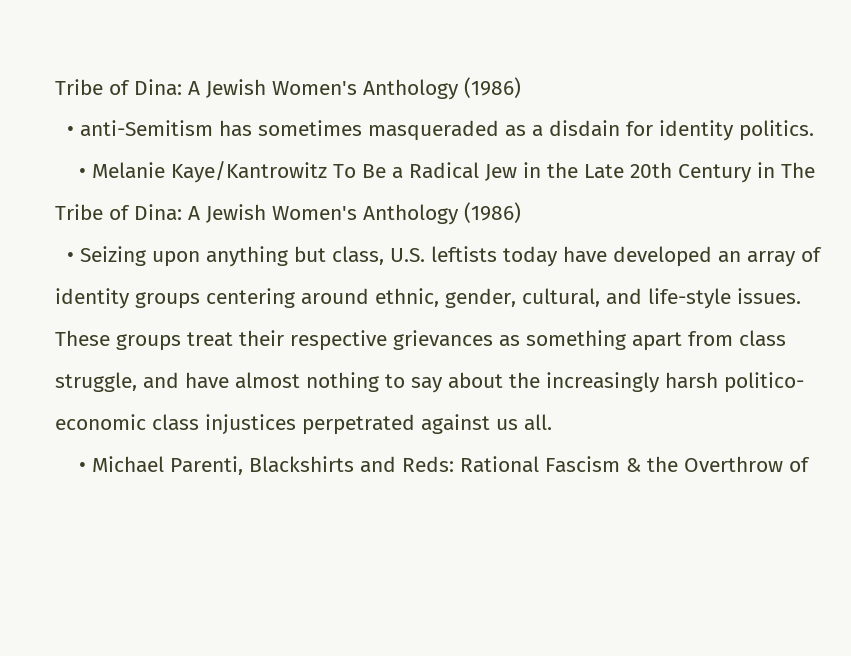Tribe of Dina: A Jewish Women's Anthology (1986)
  • anti-Semitism has sometimes masqueraded as a disdain for identity politics.
    • Melanie Kaye/Kantrowitz To Be a Radical Jew in the Late 20th Century in The Tribe of Dina: A Jewish Women's Anthology (1986)
  • Seizing upon anything but class, U.S. leftists today have developed an array of identity groups centering around ethnic, gender, cultural, and life-style issues. These groups treat their respective grievances as something apart from class struggle, and have almost nothing to say about the increasingly harsh politico-economic class injustices perpetrated against us all.
    • Michael Parenti, Blackshirts and Reds: Rational Fascism & the Overthrow of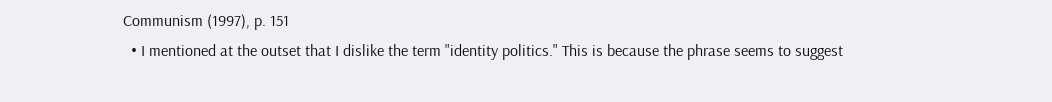Communism (1997), p. 151
  • I mentioned at the outset that I dislike the term "identity politics." This is because the phrase seems to suggest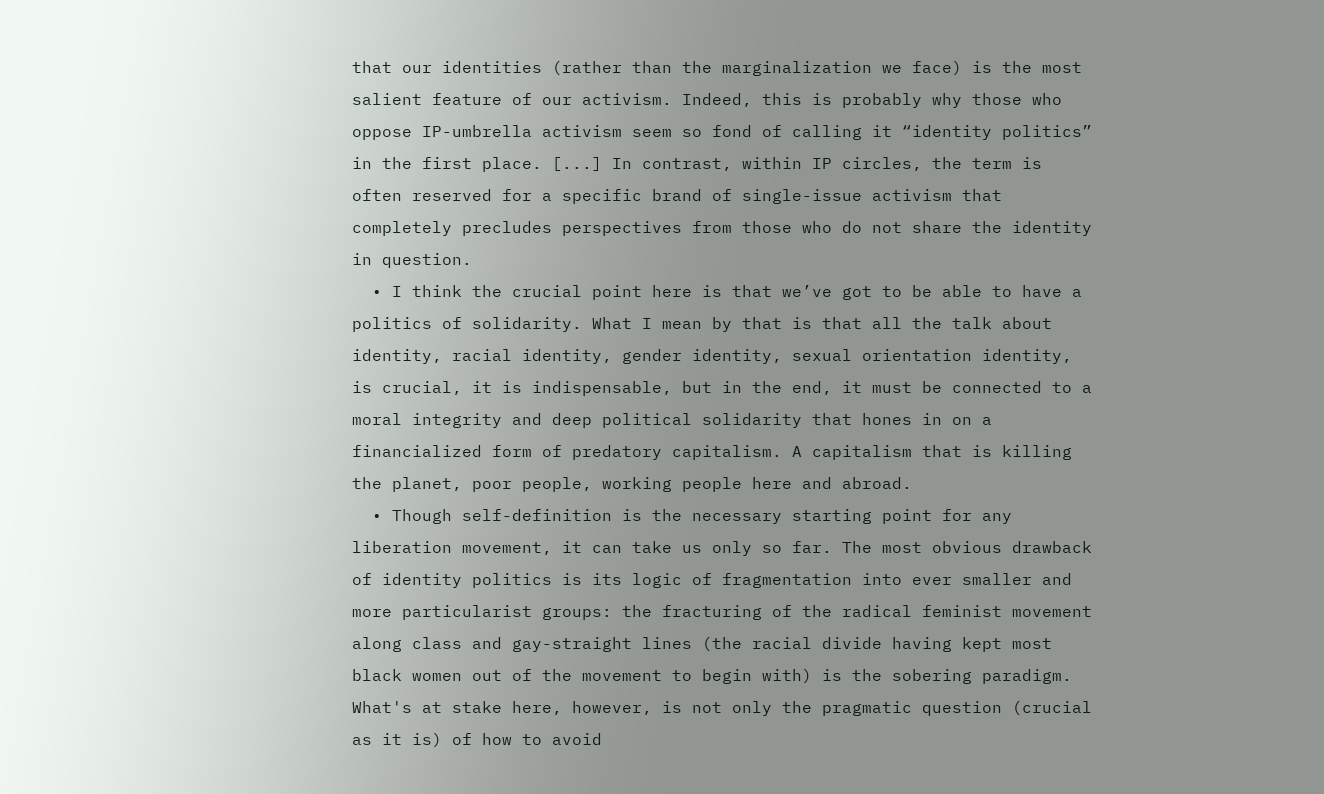that our identities (rather than the marginalization we face) is the most salient feature of our activism. Indeed, this is probably why those who oppose IP-umbrella activism seem so fond of calling it “identity politics” in the first place. [...] In contrast, within IP circles, the term is often reserved for a specific brand of single-issue activism that completely precludes perspectives from those who do not share the identity in question.
  • I think the crucial point here is that we’ve got to be able to have a politics of solidarity. What I mean by that is that all the talk about identity, racial identity, gender identity, sexual orientation identity, is crucial, it is indispensable, but in the end, it must be connected to a moral integrity and deep political solidarity that hones in on a financialized form of predatory capitalism. A capitalism that is killing the planet, poor people, working people here and abroad.
  • Though self-definition is the necessary starting point for any liberation movement, it can take us only so far. The most obvious drawback of identity politics is its logic of fragmentation into ever smaller and more particularist groups: the fracturing of the radical feminist movement along class and gay-straight lines (the racial divide having kept most black women out of the movement to begin with) is the sobering paradigm. What's at stake here, however, is not only the pragmatic question (crucial as it is) of how to avoid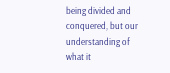being divided and conquered, but our understanding of what it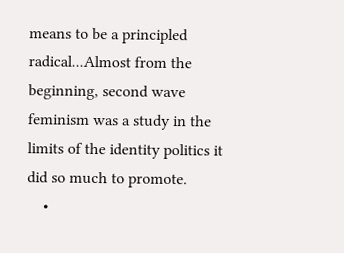means to be a principled radical...Almost from the beginning, second wave feminism was a study in the limits of the identity politics it did so much to promote.
    •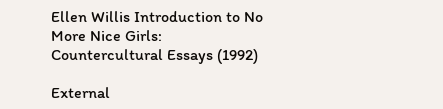Ellen Willis Introduction to No More Nice Girls: Countercultural Essays (1992)

External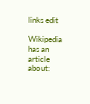links edit

Wikipedia has an article about: